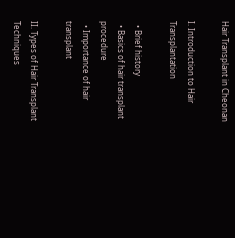Hair Transplant in Cheonan

I. Introduction to Hair Transplantation

  • Brief history
  • Basics of hair transplant procedure
  • Importance of hair transplant

II. Types of Hair Transplant Techniques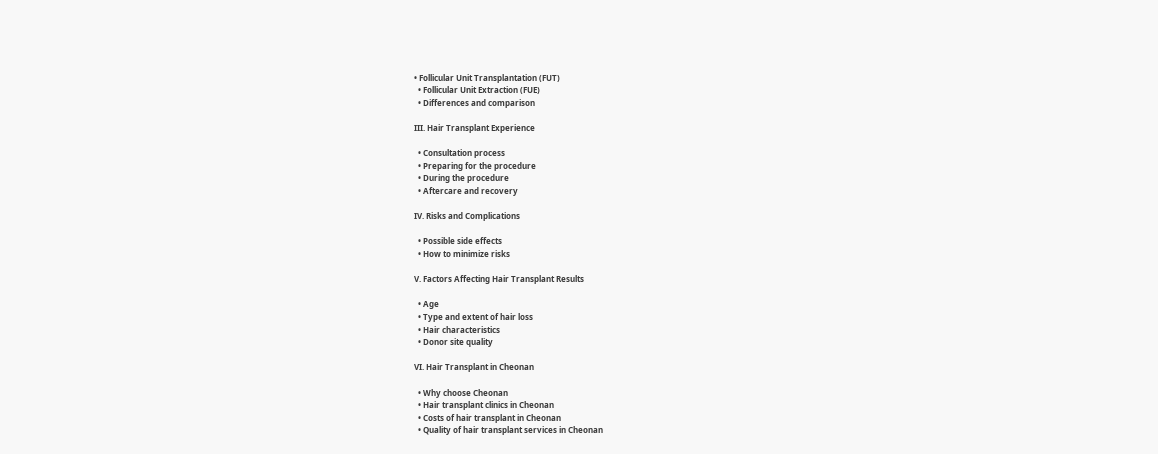• Follicular Unit Transplantation (FUT)
  • Follicular Unit Extraction (FUE)
  • Differences and comparison

III. Hair Transplant Experience

  • Consultation process
  • Preparing for the procedure
  • During the procedure
  • Aftercare and recovery

IV. Risks and Complications

  • Possible side effects
  • How to minimize risks

V. Factors Affecting Hair Transplant Results

  • Age
  • Type and extent of hair loss
  • Hair characteristics
  • Donor site quality

VI. Hair Transplant in Cheonan

  • Why choose Cheonan
  • Hair transplant clinics in Cheonan
  • Costs of hair transplant in Cheonan
  • Quality of hair transplant services in Cheonan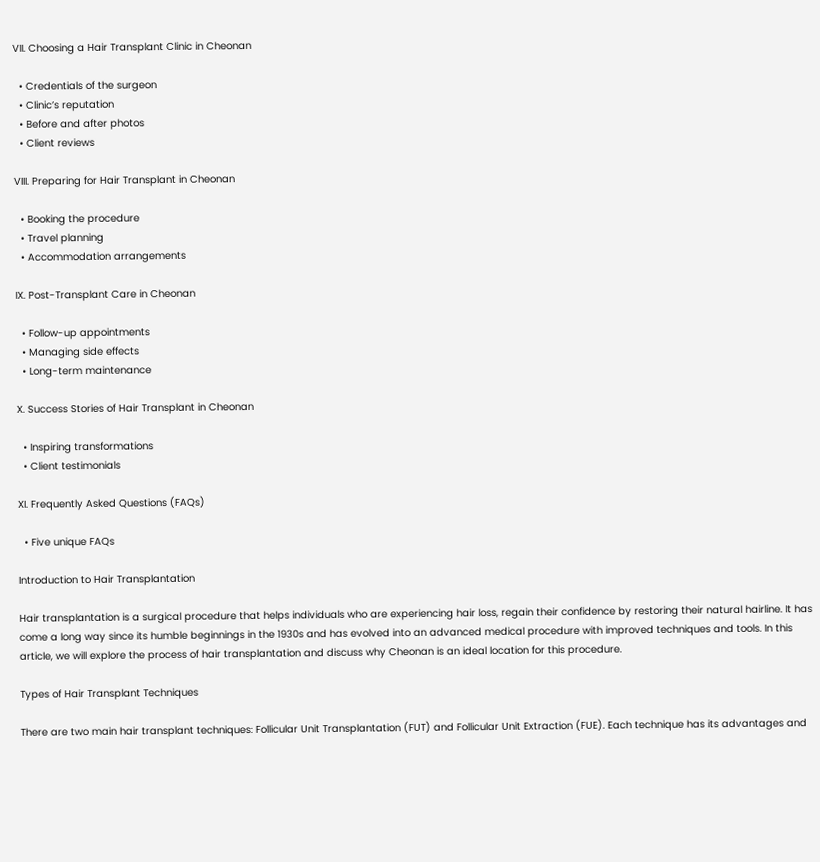VII. Choosing a Hair Transplant Clinic in Cheonan

  • Credentials of the surgeon
  • Clinic’s reputation
  • Before and after photos
  • Client reviews

VIII. Preparing for Hair Transplant in Cheonan

  • Booking the procedure
  • Travel planning
  • Accommodation arrangements

IX. Post-Transplant Care in Cheonan

  • Follow-up appointments
  • Managing side effects
  • Long-term maintenance

X. Success Stories of Hair Transplant in Cheonan

  • Inspiring transformations
  • Client testimonials

XI. Frequently Asked Questions (FAQs)

  • Five unique FAQs

Introduction to Hair Transplantation

Hair transplantation is a surgical procedure that helps individuals who are experiencing hair loss, regain their confidence by restoring their natural hairline. It has come a long way since its humble beginnings in the 1930s and has evolved into an advanced medical procedure with improved techniques and tools. In this article, we will explore the process of hair transplantation and discuss why Cheonan is an ideal location for this procedure.

Types of Hair Transplant Techniques

There are two main hair transplant techniques: Follicular Unit Transplantation (FUT) and Follicular Unit Extraction (FUE). Each technique has its advantages and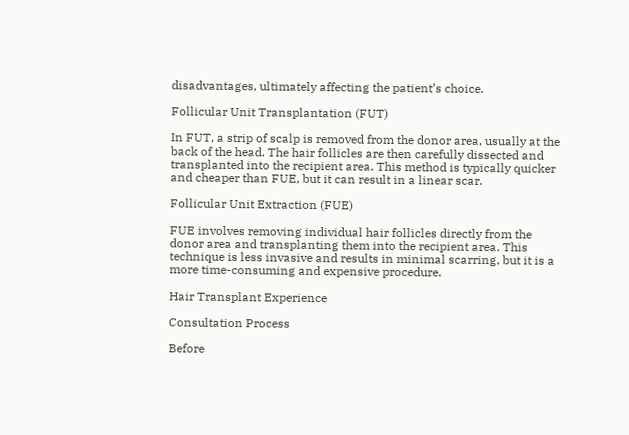disadvantages, ultimately affecting the patient’s choice.

Follicular Unit Transplantation (FUT)

In FUT, a strip of scalp is removed from the donor area, usually at the back of the head. The hair follicles are then carefully dissected and transplanted into the recipient area. This method is typically quicker and cheaper than FUE, but it can result in a linear scar.

Follicular Unit Extraction (FUE)

FUE involves removing individual hair follicles directly from the donor area and transplanting them into the recipient area. This technique is less invasive and results in minimal scarring, but it is a more time-consuming and expensive procedure.

Hair Transplant Experience

Consultation Process

Before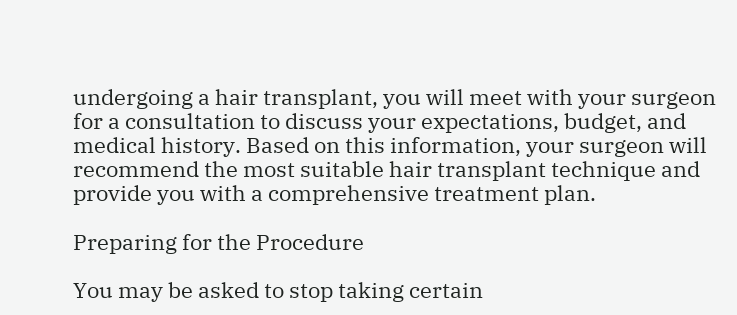undergoing a hair transplant, you will meet with your surgeon for a consultation to discuss your expectations, budget, and medical history. Based on this information, your surgeon will recommend the most suitable hair transplant technique and provide you with a comprehensive treatment plan.

Preparing for the Procedure

You may be asked to stop taking certain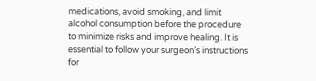medications, avoid smoking, and limit alcohol consumption before the procedure to minimize risks and improve healing. It is essential to follow your surgeon’s instructions for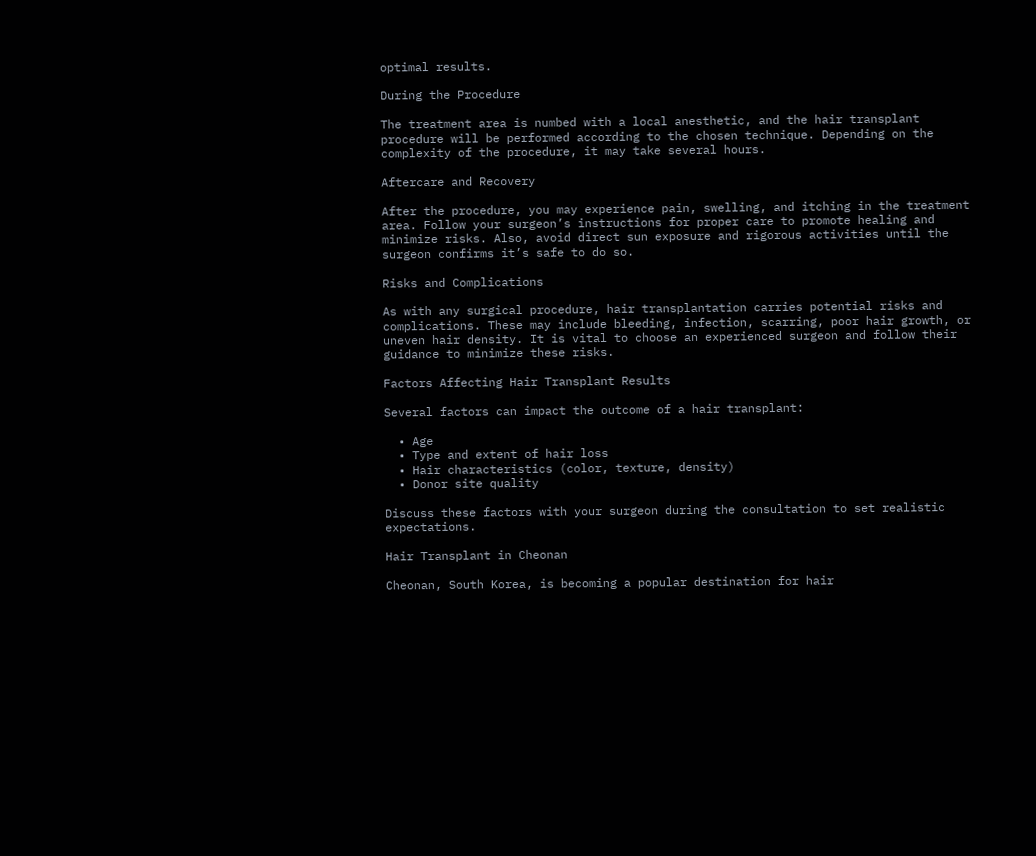optimal results.

During the Procedure

The treatment area is numbed with a local anesthetic, and the hair transplant procedure will be performed according to the chosen technique. Depending on the complexity of the procedure, it may take several hours.

Aftercare and Recovery

After the procedure, you may experience pain, swelling, and itching in the treatment area. Follow your surgeon’s instructions for proper care to promote healing and minimize risks. Also, avoid direct sun exposure and rigorous activities until the surgeon confirms it’s safe to do so.

Risks and Complications

As with any surgical procedure, hair transplantation carries potential risks and complications. These may include bleeding, infection, scarring, poor hair growth, or uneven hair density. It is vital to choose an experienced surgeon and follow their guidance to minimize these risks.

Factors Affecting Hair Transplant Results

Several factors can impact the outcome of a hair transplant:

  • Age
  • Type and extent of hair loss
  • Hair characteristics (color, texture, density)
  • Donor site quality

Discuss these factors with your surgeon during the consultation to set realistic expectations.

Hair Transplant in Cheonan

Cheonan, South Korea, is becoming a popular destination for hair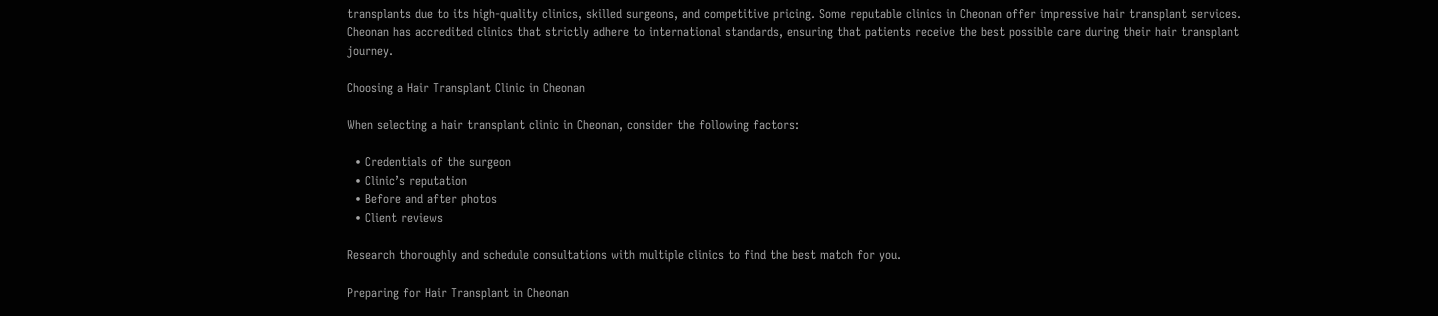transplants due to its high-quality clinics, skilled surgeons, and competitive pricing. Some reputable clinics in Cheonan offer impressive hair transplant services. Cheonan has accredited clinics that strictly adhere to international standards, ensuring that patients receive the best possible care during their hair transplant journey.

Choosing a Hair Transplant Clinic in Cheonan

When selecting a hair transplant clinic in Cheonan, consider the following factors:

  • Credentials of the surgeon
  • Clinic’s reputation
  • Before and after photos
  • Client reviews

Research thoroughly and schedule consultations with multiple clinics to find the best match for you.

Preparing for Hair Transplant in Cheonan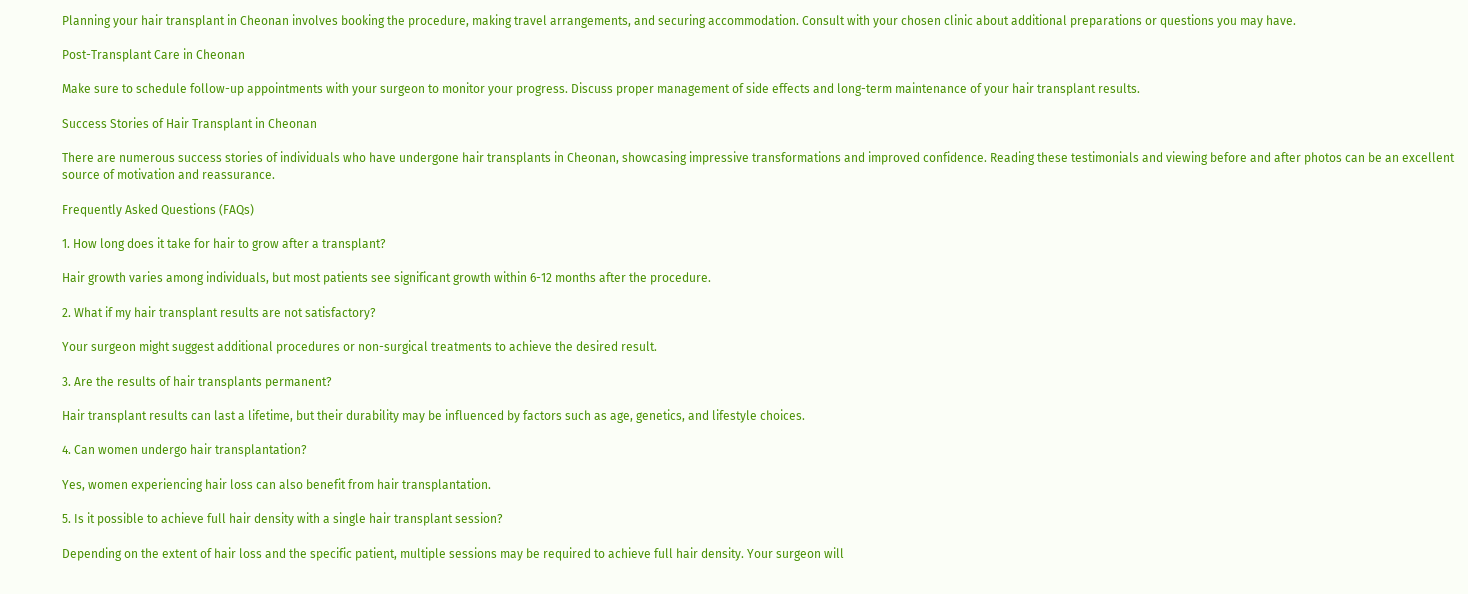Planning your hair transplant in Cheonan involves booking the procedure, making travel arrangements, and securing accommodation. Consult with your chosen clinic about additional preparations or questions you may have.

Post-Transplant Care in Cheonan

Make sure to schedule follow-up appointments with your surgeon to monitor your progress. Discuss proper management of side effects and long-term maintenance of your hair transplant results.

Success Stories of Hair Transplant in Cheonan

There are numerous success stories of individuals who have undergone hair transplants in Cheonan, showcasing impressive transformations and improved confidence. Reading these testimonials and viewing before and after photos can be an excellent source of motivation and reassurance.

Frequently Asked Questions (FAQs)

1. How long does it take for hair to grow after a transplant?

Hair growth varies among individuals, but most patients see significant growth within 6-12 months after the procedure.

2. What if my hair transplant results are not satisfactory?

Your surgeon might suggest additional procedures or non-surgical treatments to achieve the desired result.

3. Are the results of hair transplants permanent?

Hair transplant results can last a lifetime, but their durability may be influenced by factors such as age, genetics, and lifestyle choices.

4. Can women undergo hair transplantation?

Yes, women experiencing hair loss can also benefit from hair transplantation.

5. Is it possible to achieve full hair density with a single hair transplant session?

Depending on the extent of hair loss and the specific patient, multiple sessions may be required to achieve full hair density. Your surgeon will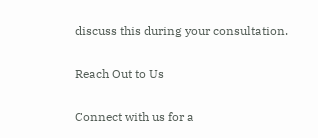discuss this during your consultation.

Reach Out to Us

Connect with us for a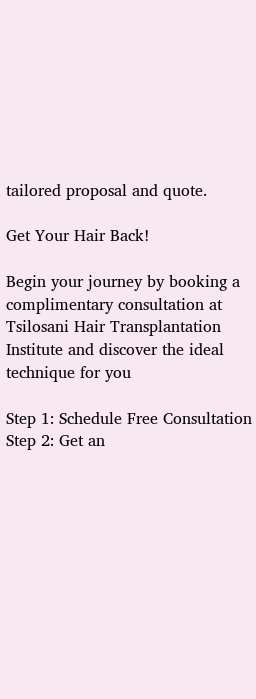tailored proposal and quote.

Get Your Hair Back!

Begin your journey by booking a complimentary consultation at Tsilosani Hair Transplantation Institute and discover the ideal technique for you

Step 1: Schedule Free Consultation
Step 2: Get an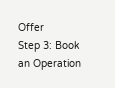Offer
Step 3: Book an Operation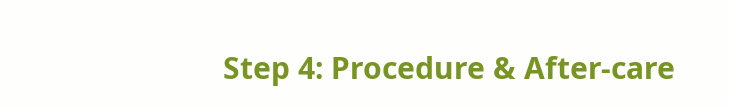Step 4: Procedure & After-care